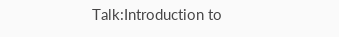Talk:Introduction to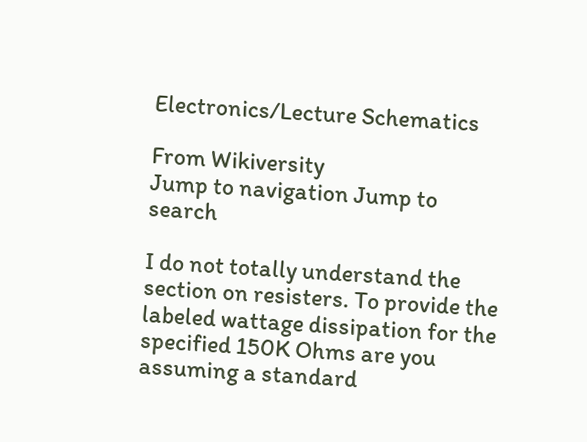Electronics/Lecture Schematics

From Wikiversity
Jump to navigation Jump to search

I do not totally understand the section on resisters. To provide the labeled wattage dissipation for the specified 150K Ohms are you assuming a standard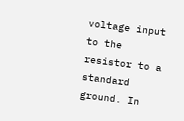voltage input to the resistor to a standard ground. In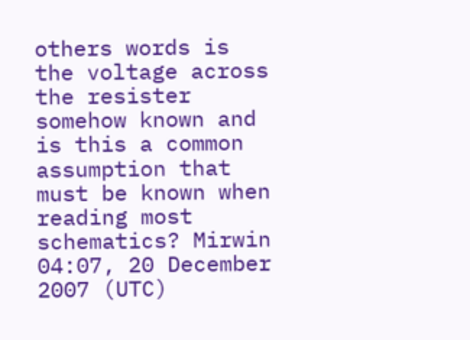others words is the voltage across the resister somehow known and is this a common assumption that must be known when reading most schematics? Mirwin 04:07, 20 December 2007 (UTC)